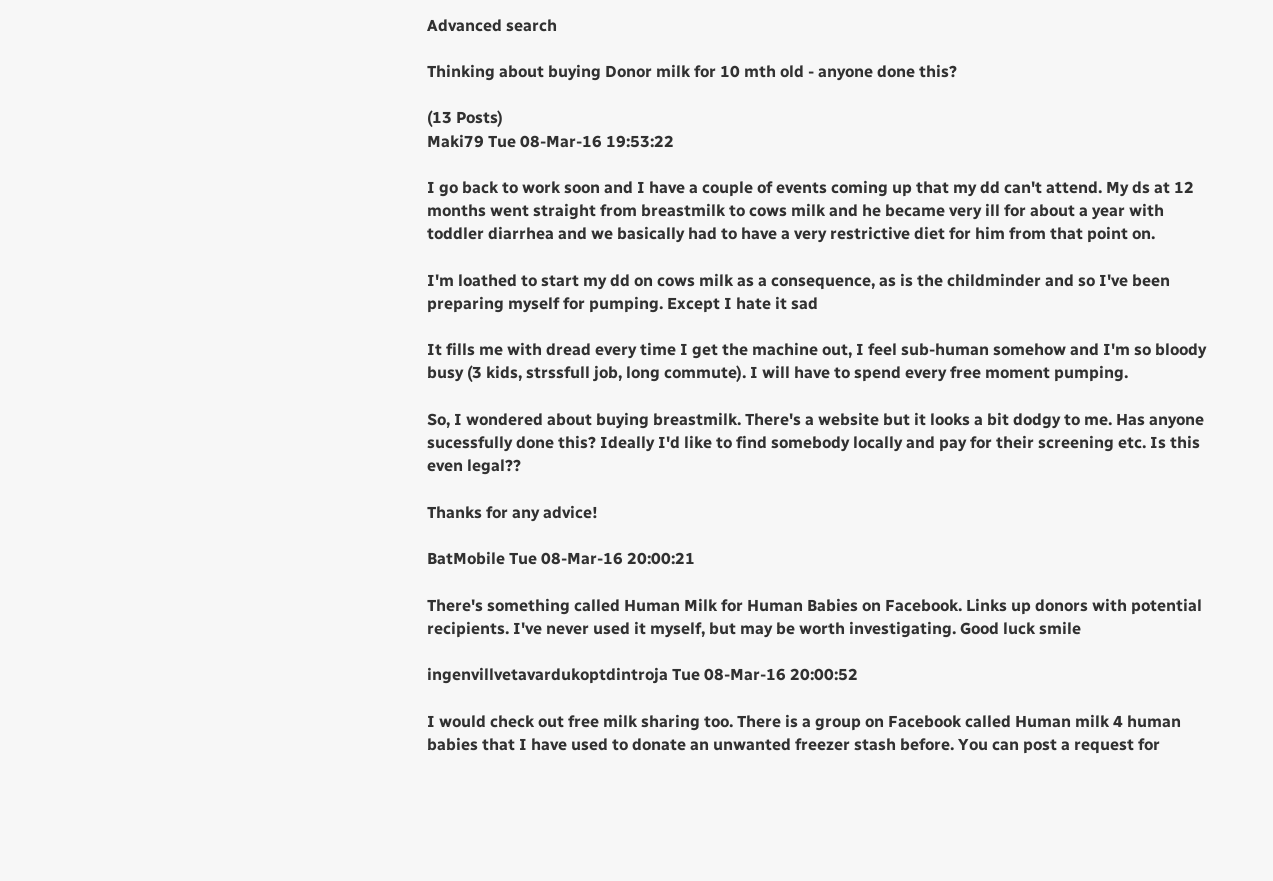Advanced search

Thinking about buying Donor milk for 10 mth old - anyone done this?

(13 Posts)
Maki79 Tue 08-Mar-16 19:53:22

I go back to work soon and I have a couple of events coming up that my dd can't attend. My ds at 12 months went straight from breastmilk to cows milk and he became very ill for about a year with toddler diarrhea and we basically had to have a very restrictive diet for him from that point on.

I'm loathed to start my dd on cows milk as a consequence, as is the childminder and so I've been preparing myself for pumping. Except I hate it sad

It fills me with dread every time I get the machine out, I feel sub-human somehow and I'm so bloody busy (3 kids, strssfull job, long commute). I will have to spend every free moment pumping.

So, I wondered about buying breastmilk. There's a website but it looks a bit dodgy to me. Has anyone sucessfully done this? Ideally I'd like to find somebody locally and pay for their screening etc. Is this even legal??

Thanks for any advice!

BatMobile Tue 08-Mar-16 20:00:21

There's something called Human Milk for Human Babies on Facebook. Links up donors with potential recipients. I've never used it myself, but may be worth investigating. Good luck smile

ingenvillvetavardukoptdintroja Tue 08-Mar-16 20:00:52

I would check out free milk sharing too. There is a group on Facebook called Human milk 4 human babies that I have used to donate an unwanted freezer stash before. You can post a request for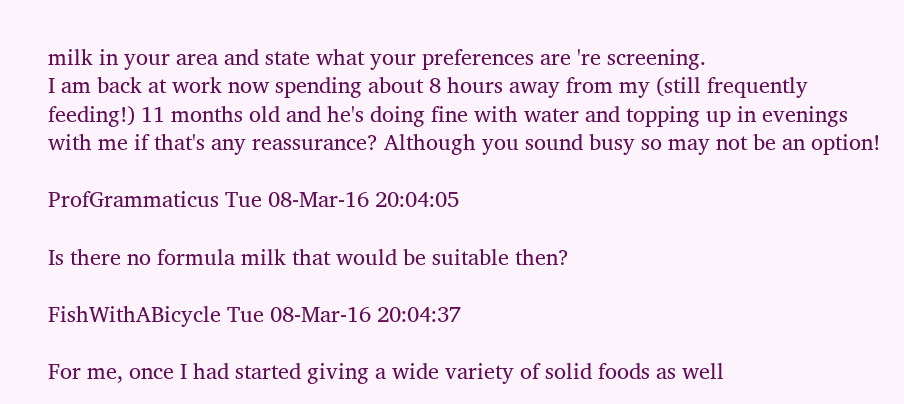milk in your area and state what your preferences are 're screening.
I am back at work now spending about 8 hours away from my (still frequently feeding!) 11 months old and he's doing fine with water and topping up in evenings with me if that's any reassurance? Although you sound busy so may not be an option!

ProfGrammaticus Tue 08-Mar-16 20:04:05

Is there no formula milk that would be suitable then?

FishWithABicycle Tue 08-Mar-16 20:04:37

For me, once I had started giving a wide variety of solid foods as well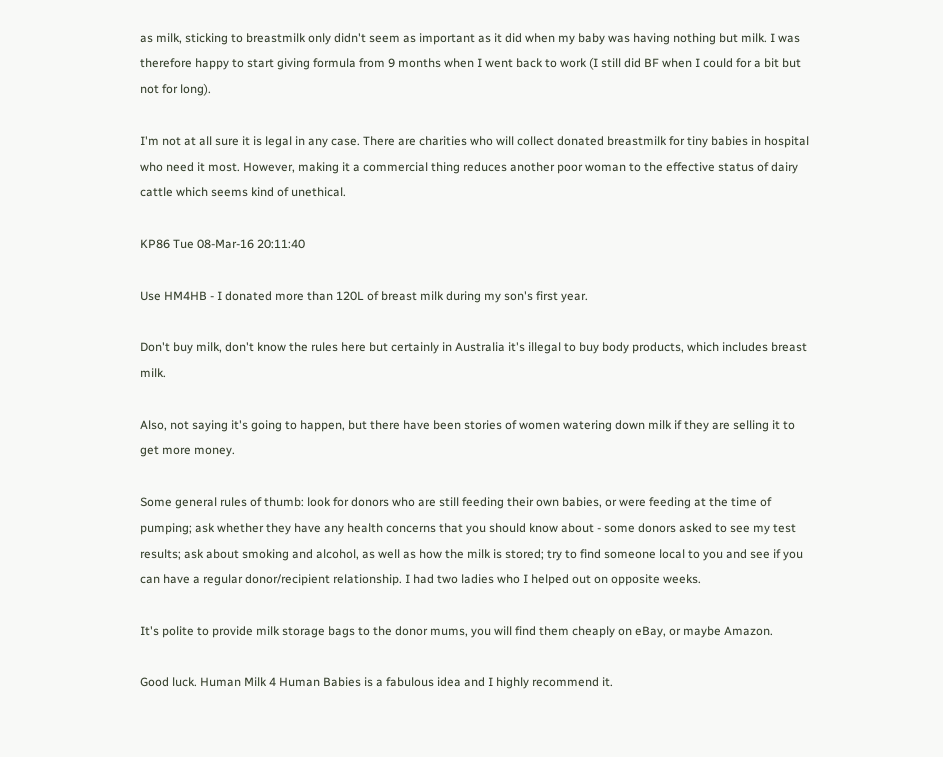as milk, sticking to breastmilk only didn't seem as important as it did when my baby was having nothing but milk. I was therefore happy to start giving formula from 9 months when I went back to work (I still did BF when I could for a bit but not for long).

I'm not at all sure it is legal in any case. There are charities who will collect donated breastmilk for tiny babies in hospital who need it most. However, making it a commercial thing reduces another poor woman to the effective status of dairy cattle which seems kind of unethical.

KP86 Tue 08-Mar-16 20:11:40

Use HM4HB - I donated more than 120L of breast milk during my son's first year.

Don't buy milk, don't know the rules here but certainly in Australia it's illegal to buy body products, which includes breast milk.

Also, not saying it's going to happen, but there have been stories of women watering down milk if they are selling it to get more money.

Some general rules of thumb: look for donors who are still feeding their own babies, or were feeding at the time of pumping; ask whether they have any health concerns that you should know about - some donors asked to see my test results; ask about smoking and alcohol, as well as how the milk is stored; try to find someone local to you and see if you can have a regular donor/recipient relationship. I had two ladies who I helped out on opposite weeks.

It's polite to provide milk storage bags to the donor mums, you will find them cheaply on eBay, or maybe Amazon.

Good luck. Human Milk 4 Human Babies is a fabulous idea and I highly recommend it.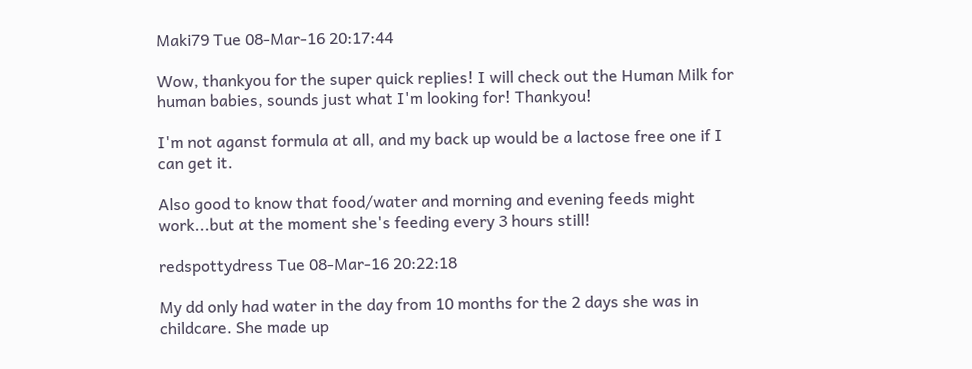Maki79 Tue 08-Mar-16 20:17:44

Wow, thankyou for the super quick replies! I will check out the Human Milk for human babies, sounds just what I'm looking for! Thankyou!

I'm not aganst formula at all, and my back up would be a lactose free one if I can get it.

Also good to know that food/water and morning and evening feeds might work...but at the moment she's feeding every 3 hours still!

redspottydress Tue 08-Mar-16 20:22:18

My dd only had water in the day from 10 months for the 2 days she was in childcare. She made up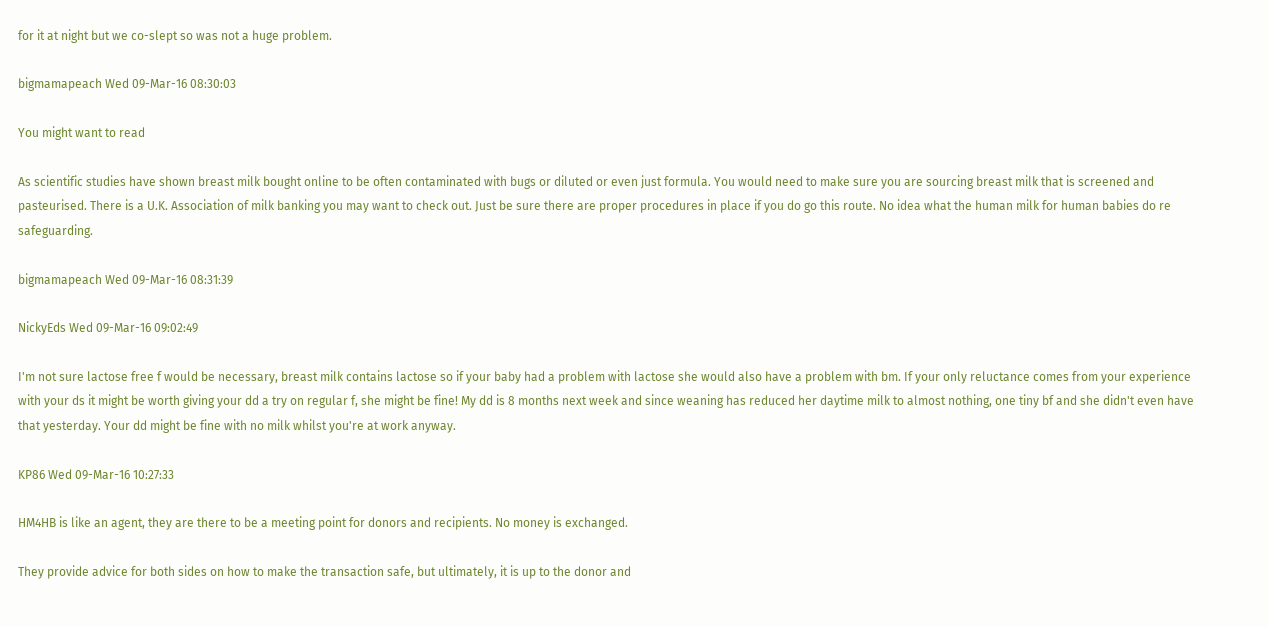for it at night but we co-slept so was not a huge problem.

bigmamapeach Wed 09-Mar-16 08:30:03

You might want to read

As scientific studies have shown breast milk bought online to be often contaminated with bugs or diluted or even just formula. You would need to make sure you are sourcing breast milk that is screened and pasteurised. There is a U.K. Association of milk banking you may want to check out. Just be sure there are proper procedures in place if you do go this route. No idea what the human milk for human babies do re safeguarding.

bigmamapeach Wed 09-Mar-16 08:31:39

NickyEds Wed 09-Mar-16 09:02:49

I'm not sure lactose free f would be necessary, breast milk contains lactose so if your baby had a problem with lactose she would also have a problem with bm. If your only reluctance comes from your experience with your ds it might be worth giving your dd a try on regular f, she might be fine! My dd is 8 months next week and since weaning has reduced her daytime milk to almost nothing, one tiny bf and she didn't even have that yesterday. Your dd might be fine with no milk whilst you're at work anyway.

KP86 Wed 09-Mar-16 10:27:33

HM4HB is like an agent, they are there to be a meeting point for donors and recipients. No money is exchanged.

They provide advice for both sides on how to make the transaction safe, but ultimately, it is up to the donor and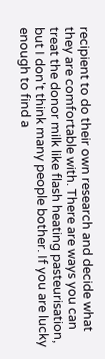recipient to do their own research and decide what they are comfortable with. There are ways you can treat the donor milk like flash heating pasteurisation, but I don't think many people bother. If you are lucky enough to find a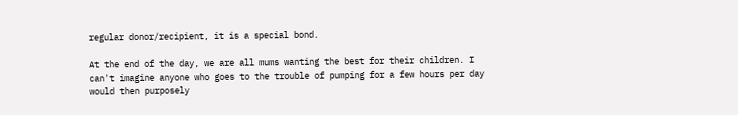regular donor/recipient, it is a special bond.

At the end of the day, we are all mums wanting the best for their children. I can't imagine anyone who goes to the trouble of pumping for a few hours per day would then purposely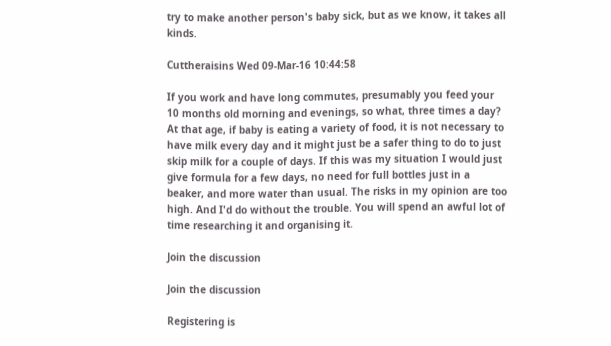try to make another person's baby sick, but as we know, it takes all kinds.

Cuttheraisins Wed 09-Mar-16 10:44:58

If you work and have long commutes, presumably you feed your 10 months old morning and evenings, so what, three times a day? At that age, if baby is eating a variety of food, it is not necessary to have milk every day and it might just be a safer thing to do to just skip milk for a couple of days. If this was my situation I would just give formula for a few days, no need for full bottles just in a beaker, and more water than usual. The risks in my opinion are too high. And I'd do without the trouble. You will spend an awful lot of time researching it and organising it.

Join the discussion

Join the discussion

Registering is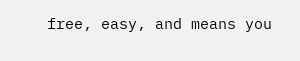free, easy, and means you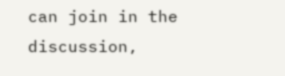can join in the discussion,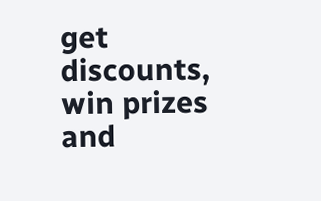get discounts, win prizes and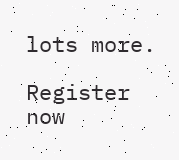lots more.

Register now